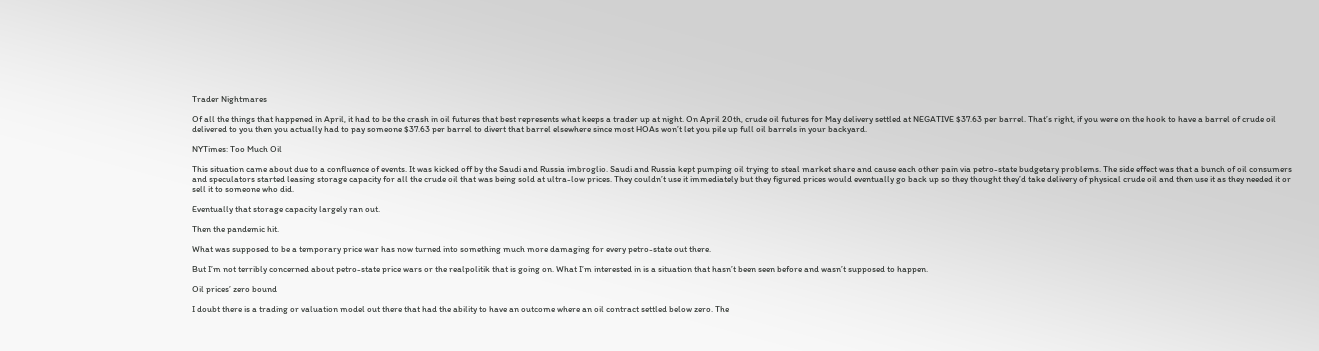Trader Nightmares

Of all the things that happened in April, it had to be the crash in oil futures that best represents what keeps a trader up at night. On April 20th, crude oil futures for May delivery settled at NEGATIVE $37.63 per barrel. That’s right, if you were on the hook to have a barrel of crude oil delivered to you then you actually had to pay someone $37.63 per barrel to divert that barrel elsewhere since most HOAs won’t let you pile up full oil barrels in your backyard.

NYTimes: Too Much Oil

This situation came about due to a confluence of events. It was kicked off by the Saudi and Russia imbroglio. Saudi and Russia kept pumping oil trying to steal market share and cause each other pain via petro-state budgetary problems. The side effect was that a bunch of oil consumers and speculators started leasing storage capacity for all the crude oil that was being sold at ultra-low prices. They couldn’t use it immediately but they figured prices would eventually go back up so they thought they’d take delivery of physical crude oil and then use it as they needed it or sell it to someone who did.

Eventually that storage capacity largely ran out.

Then the pandemic hit.

What was supposed to be a temporary price war has now turned into something much more damaging for every petro-state out there.

But I’m not terribly concerned about petro-state price wars or the realpolitik that is going on. What I’m interested in is a situation that hasn’t been seen before and wasn’t supposed to happen.

Oil prices’ zero bound

I doubt there is a trading or valuation model out there that had the ability to have an outcome where an oil contract settled below zero. The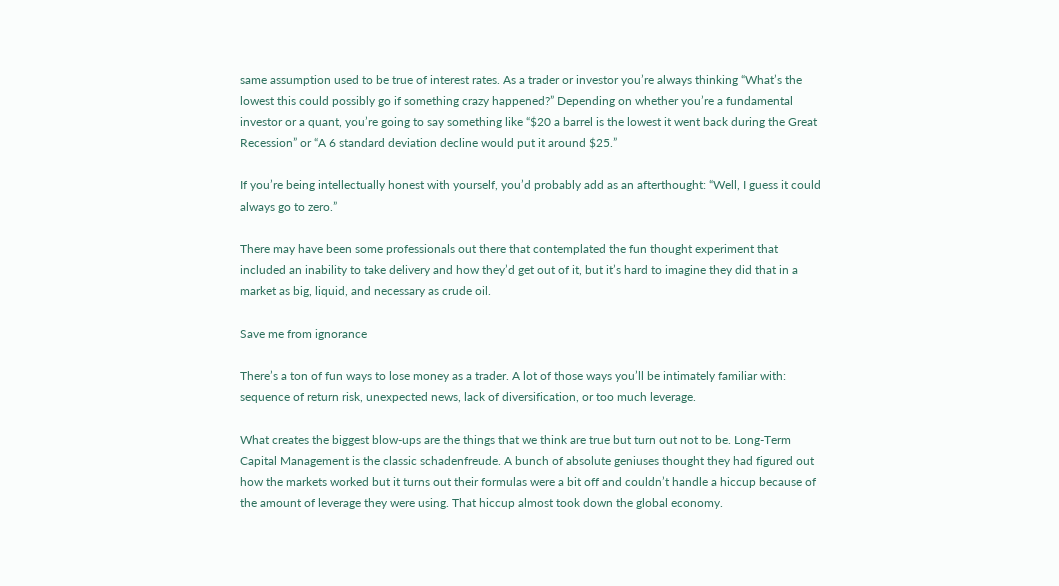same assumption used to be true of interest rates. As a trader or investor you’re always thinking “What’s the lowest this could possibly go if something crazy happened?” Depending on whether you’re a fundamental investor or a quant, you’re going to say something like “$20 a barrel is the lowest it went back during the Great Recession” or “A 6 standard deviation decline would put it around $25.”

If you’re being intellectually honest with yourself, you’d probably add as an afterthought: “Well, I guess it could always go to zero.”

There may have been some professionals out there that contemplated the fun thought experiment that included an inability to take delivery and how they’d get out of it, but it’s hard to imagine they did that in a market as big, liquid, and necessary as crude oil.

Save me from ignorance

There’s a ton of fun ways to lose money as a trader. A lot of those ways you’ll be intimately familiar with: sequence of return risk, unexpected news, lack of diversification, or too much leverage.

What creates the biggest blow-ups are the things that we think are true but turn out not to be. Long-Term Capital Management is the classic schadenfreude. A bunch of absolute geniuses thought they had figured out how the markets worked but it turns out their formulas were a bit off and couldn’t handle a hiccup because of the amount of leverage they were using. That hiccup almost took down the global economy.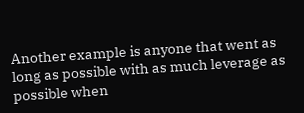Another example is anyone that went as long as possible with as much leverage as possible when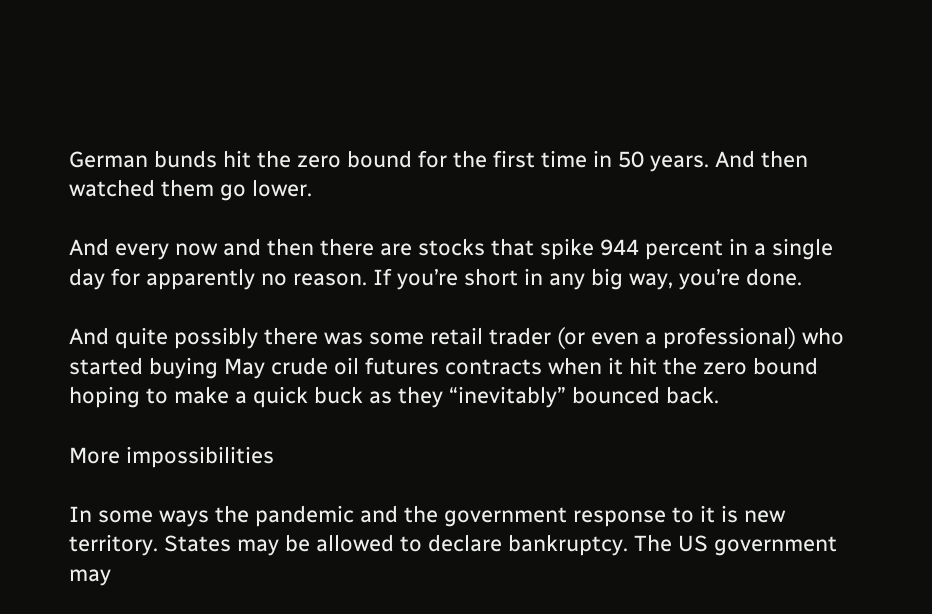German bunds hit the zero bound for the first time in 50 years. And then watched them go lower.

And every now and then there are stocks that spike 944 percent in a single day for apparently no reason. If you’re short in any big way, you’re done.

And quite possibly there was some retail trader (or even a professional) who started buying May crude oil futures contracts when it hit the zero bound hoping to make a quick buck as they “inevitably” bounced back.

More impossibilities

In some ways the pandemic and the government response to it is new territory. States may be allowed to declare bankruptcy. The US government may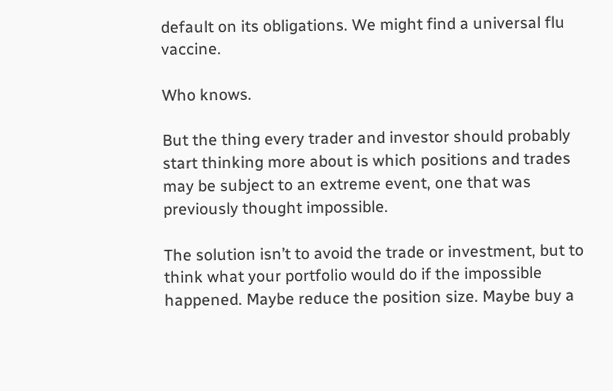default on its obligations. We might find a universal flu vaccine.

Who knows.

But the thing every trader and investor should probably start thinking more about is which positions and trades may be subject to an extreme event, one that was previously thought impossible.

The solution isn’t to avoid the trade or investment, but to think what your portfolio would do if the impossible happened. Maybe reduce the position size. Maybe buy a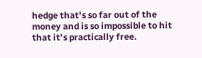hedge that’s so far out of the money and is so impossible to hit that it’s practically free.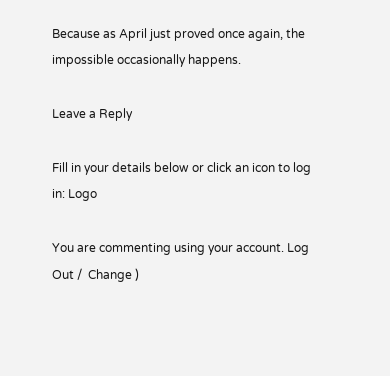Because as April just proved once again, the impossible occasionally happens.

Leave a Reply

Fill in your details below or click an icon to log in: Logo

You are commenting using your account. Log Out /  Change )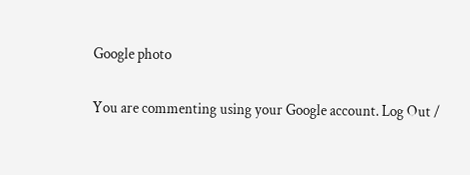Google photo

You are commenting using your Google account. Log Out /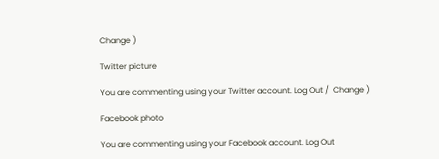Change )

Twitter picture

You are commenting using your Twitter account. Log Out /  Change )

Facebook photo

You are commenting using your Facebook account. Log Out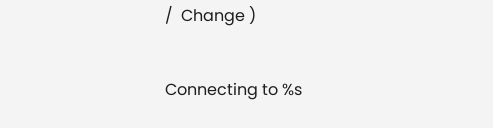/  Change )

Connecting to %s